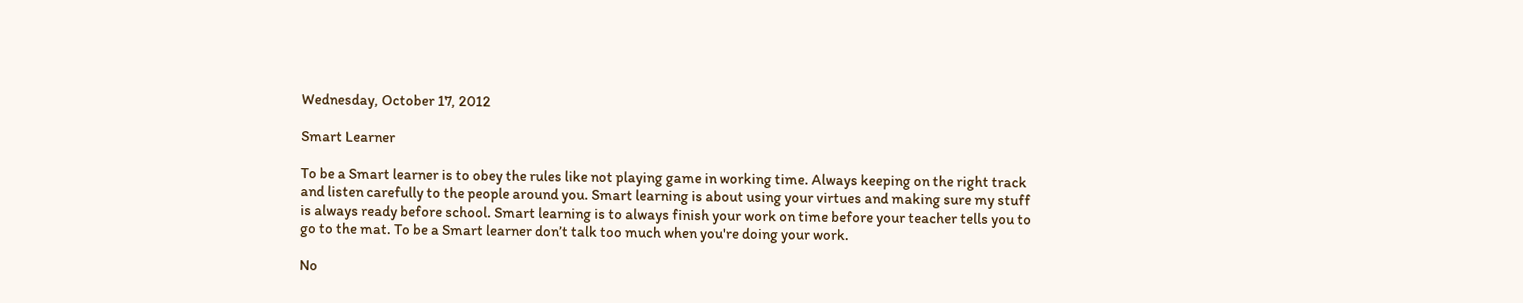Wednesday, October 17, 2012

Smart Learner

To be a Smart learner is to obey the rules like not playing game in working time. Always keeping on the right track and listen carefully to the people around you. Smart learning is about using your virtues and making sure my stuff is always ready before school. Smart learning is to always finish your work on time before your teacher tells you to go to the mat. To be a Smart learner don’t talk too much when you're doing your work.

No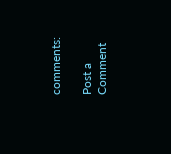comments:

Post a Comment